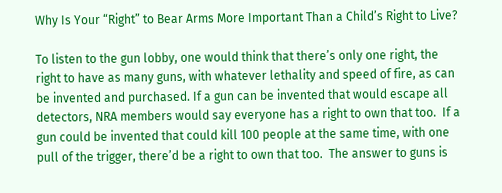Why Is Your “Right” to Bear Arms More Important Than a Child’s Right to Live?

To listen to the gun lobby, one would think that there’s only one right, the right to have as many guns, with whatever lethality and speed of fire, as can be invented and purchased. If a gun can be invented that would escape all detectors, NRA members would say everyone has a right to own that too.  If a gun could be invented that could kill 100 people at the same time, with one pull of the trigger, there’d be a right to own that too.  The answer to guns is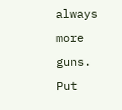always more guns.  Put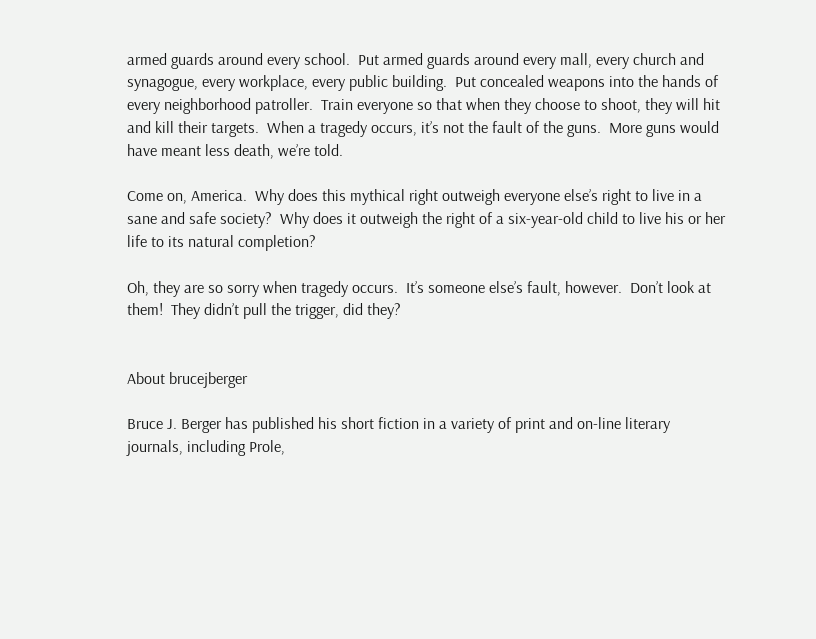armed guards around every school.  Put armed guards around every mall, every church and synagogue, every workplace, every public building.  Put concealed weapons into the hands of every neighborhood patroller.  Train everyone so that when they choose to shoot, they will hit and kill their targets.  When a tragedy occurs, it’s not the fault of the guns.  More guns would have meant less death, we’re told.

Come on, America.  Why does this mythical right outweigh everyone else’s right to live in a sane and safe society?  Why does it outweigh the right of a six-year-old child to live his or her life to its natural completion?

Oh, they are so sorry when tragedy occurs.  It’s someone else’s fault, however.  Don’t look at them!  They didn’t pull the trigger, did they?


About brucejberger

Bruce J. Berger has published his short fiction in a variety of print and on-line literary journals, including Prole,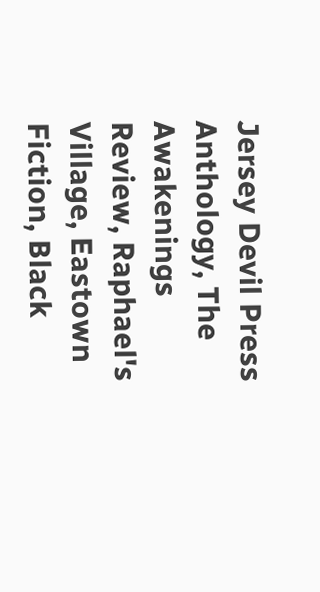Jersey Devil Press Anthology, The Awakenings Review, Raphael's Village, Eastown Fiction, Black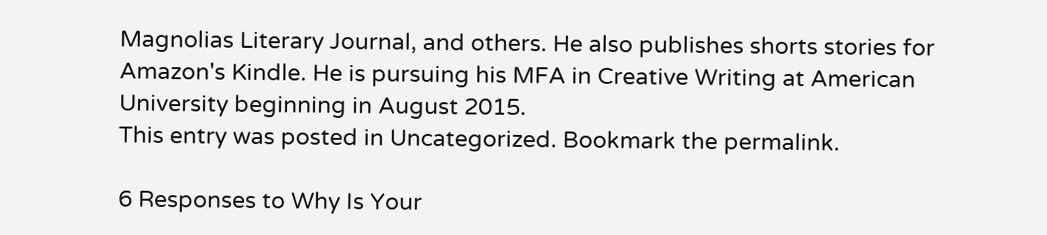Magnolias Literary Journal, and others. He also publishes shorts stories for Amazon's Kindle. He is pursuing his MFA in Creative Writing at American University beginning in August 2015.
This entry was posted in Uncategorized. Bookmark the permalink.

6 Responses to Why Is Your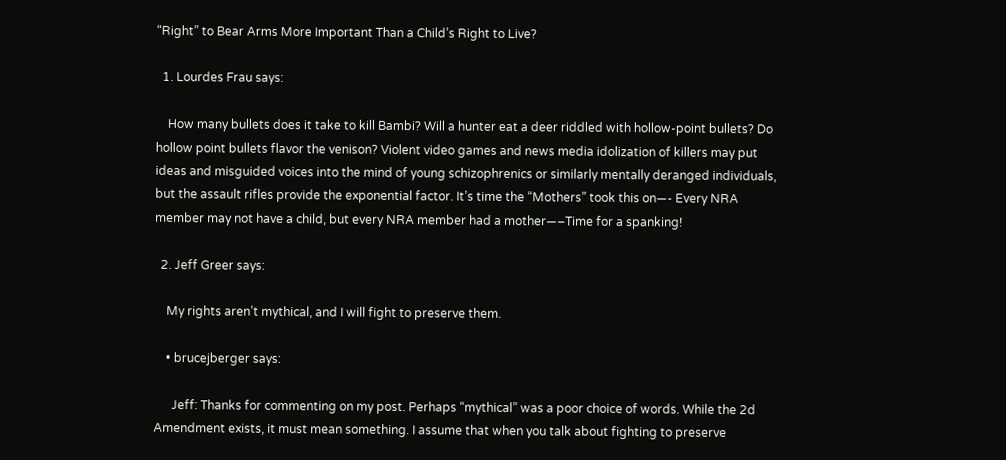“Right” to Bear Arms More Important Than a Child’s Right to Live?

  1. Lourdes Frau says:

    How many bullets does it take to kill Bambi? Will a hunter eat a deer riddled with hollow-point bullets? Do hollow point bullets flavor the venison? Violent video games and news media idolization of killers may put ideas and misguided voices into the mind of young schizophrenics or similarly mentally deranged individuals, but the assault rifles provide the exponential factor. It’s time the “Mothers” took this on—- Every NRA member may not have a child, but every NRA member had a mother—–Time for a spanking!

  2. Jeff Greer says:

    My rights aren’t mythical, and I will fight to preserve them.

    • brucejberger says:

      Jeff: Thanks for commenting on my post. Perhaps “mythical” was a poor choice of words. While the 2d Amendment exists, it must mean something. I assume that when you talk about fighting to preserve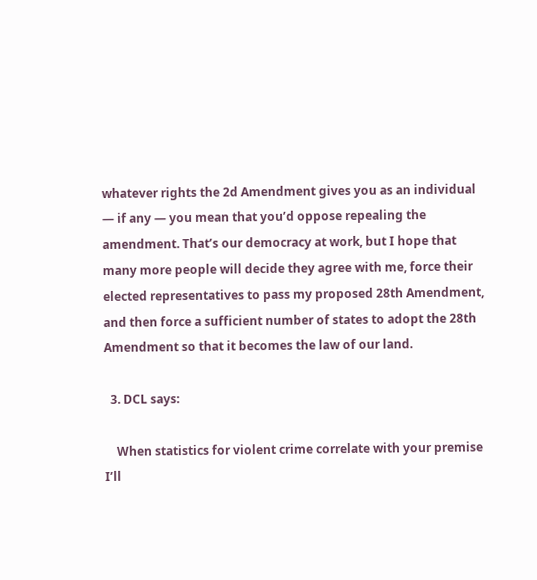whatever rights the 2d Amendment gives you as an individual — if any — you mean that you’d oppose repealing the amendment. That’s our democracy at work, but I hope that many more people will decide they agree with me, force their elected representatives to pass my proposed 28th Amendment, and then force a sufficient number of states to adopt the 28th Amendment so that it becomes the law of our land.

  3. DCL says:

    When statistics for violent crime correlate with your premise I’ll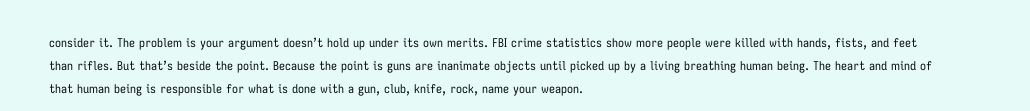consider it. The problem is your argument doesn’t hold up under its own merits. FBI crime statistics show more people were killed with hands, fists, and feet than rifles. But that’s beside the point. Because the point is guns are inanimate objects until picked up by a living breathing human being. The heart and mind of that human being is responsible for what is done with a gun, club, knife, rock, name your weapon.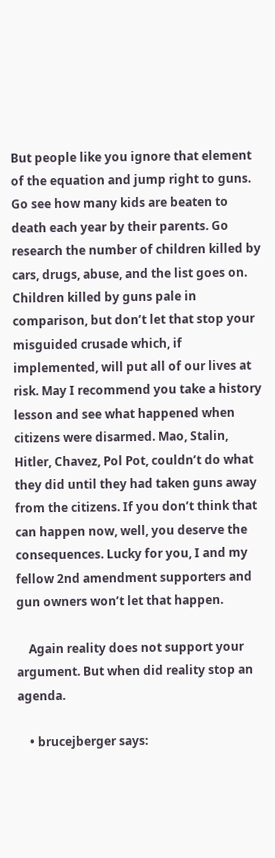But people like you ignore that element of the equation and jump right to guns. Go see how many kids are beaten to death each year by their parents. Go research the number of children killed by cars, drugs, abuse, and the list goes on. Children killed by guns pale in comparison, but don’t let that stop your misguided crusade which, if implemented, will put all of our lives at risk. May I recommend you take a history lesson and see what happened when citizens were disarmed. Mao, Stalin, Hitler, Chavez, Pol Pot, couldn’t do what they did until they had taken guns away from the citizens. If you don’t think that can happen now, well, you deserve the consequences. Lucky for you, I and my fellow 2nd amendment supporters and gun owners won’t let that happen.

    Again reality does not support your argument. But when did reality stop an agenda.

    • brucejberger says: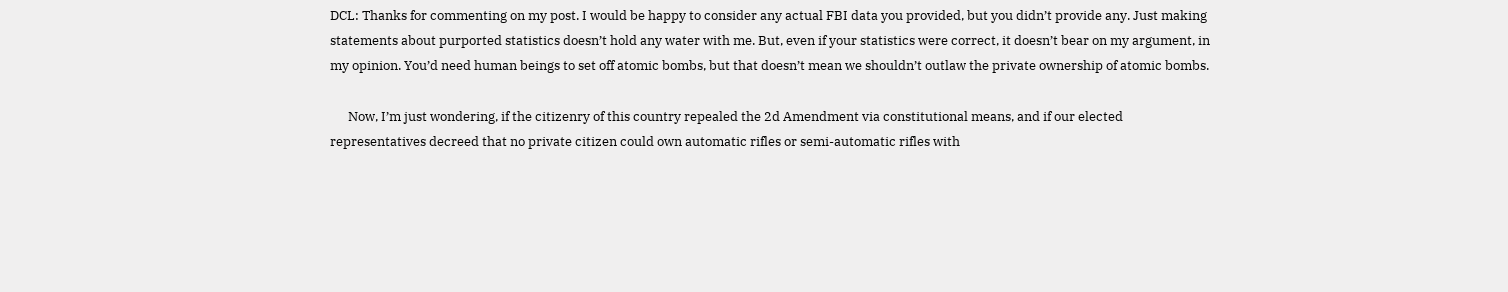DCL: Thanks for commenting on my post. I would be happy to consider any actual FBI data you provided, but you didn’t provide any. Just making statements about purported statistics doesn’t hold any water with me. But, even if your statistics were correct, it doesn’t bear on my argument, in my opinion. You’d need human beings to set off atomic bombs, but that doesn’t mean we shouldn’t outlaw the private ownership of atomic bombs.

      Now, I’m just wondering, if the citizenry of this country repealed the 2d Amendment via constitutional means, and if our elected representatives decreed that no private citizen could own automatic rifles or semi-automatic rifles with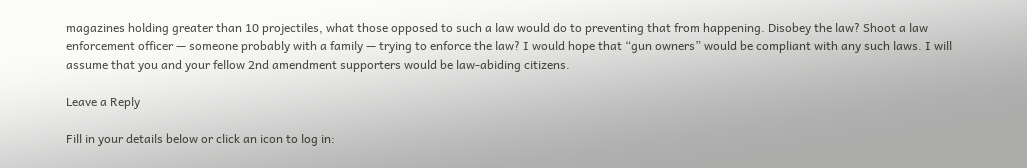magazines holding greater than 10 projectiles, what those opposed to such a law would do to preventing that from happening. Disobey the law? Shoot a law enforcement officer — someone probably with a family — trying to enforce the law? I would hope that “gun owners” would be compliant with any such laws. I will assume that you and your fellow 2nd amendment supporters would be law-abiding citizens.

Leave a Reply

Fill in your details below or click an icon to log in: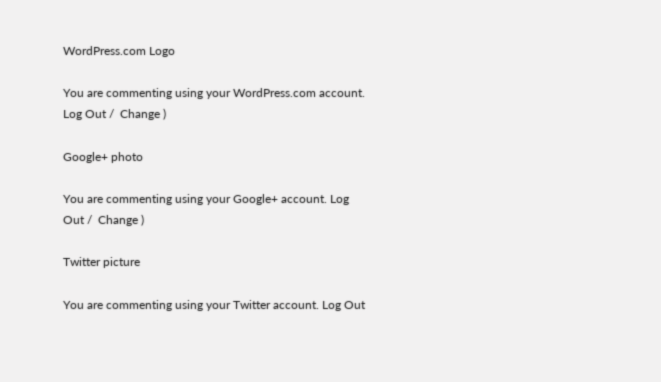WordPress.com Logo

You are commenting using your WordPress.com account. Log Out /  Change )

Google+ photo

You are commenting using your Google+ account. Log Out /  Change )

Twitter picture

You are commenting using your Twitter account. Log Out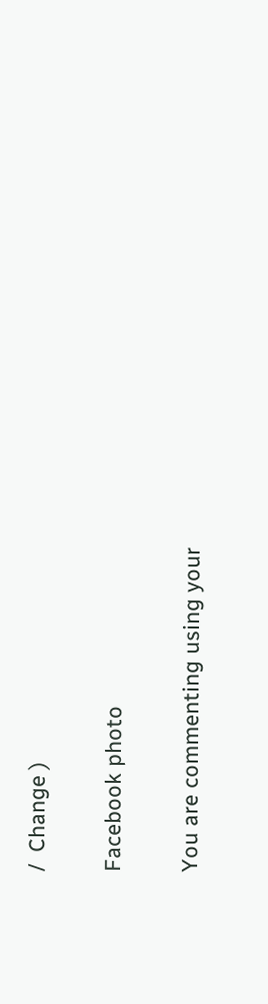/  Change )

Facebook photo

You are commenting using your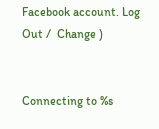Facebook account. Log Out /  Change )


Connecting to %s